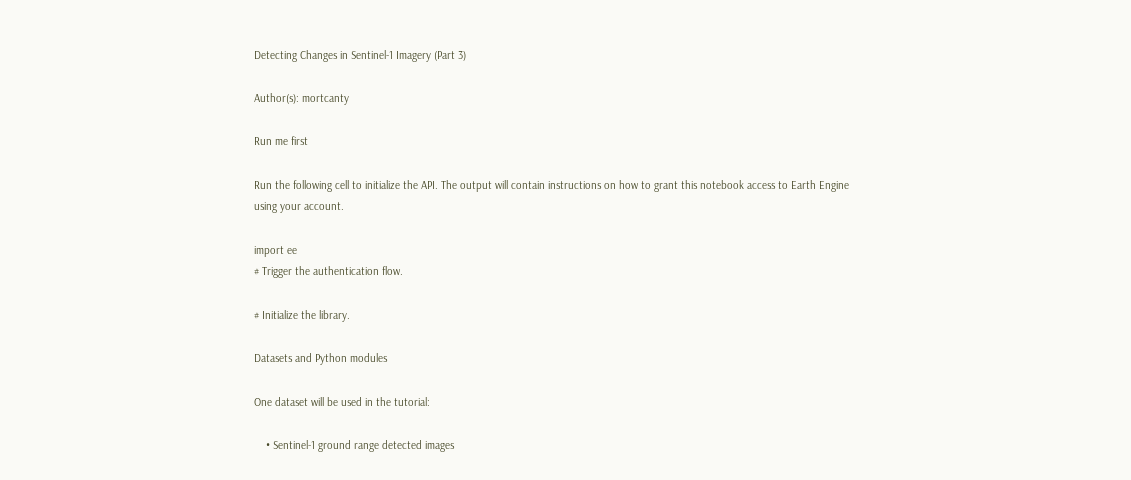Detecting Changes in Sentinel-1 Imagery (Part 3)

Author(s): mortcanty

Run me first

Run the following cell to initialize the API. The output will contain instructions on how to grant this notebook access to Earth Engine using your account.

import ee
# Trigger the authentication flow.

# Initialize the library.

Datasets and Python modules

One dataset will be used in the tutorial:

    • Sentinel-1 ground range detected images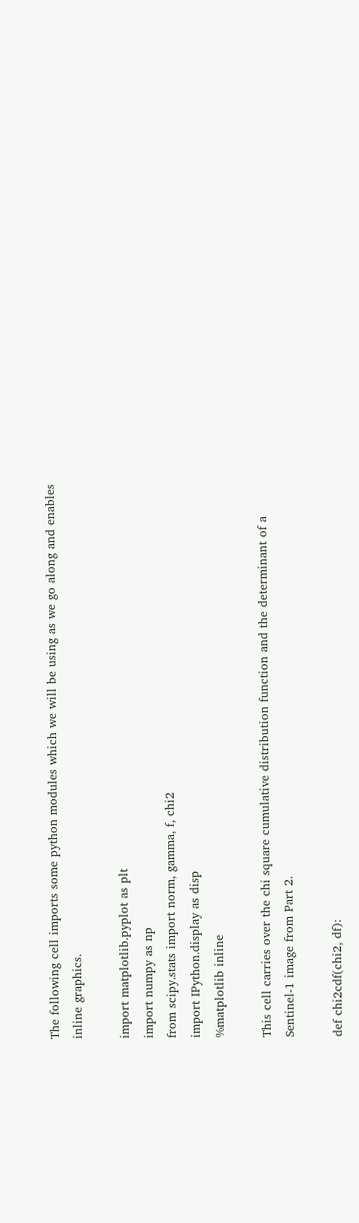The following cell imports some python modules which we will be using as we go along and enables inline graphics.

import matplotlib.pyplot as plt
import numpy as np
from scipy.stats import norm, gamma, f, chi2
import IPython.display as disp
%matplotlib inline

This cell carries over the chi square cumulative distribution function and the determinant of a Sentinel-1 image from Part 2.

def chi2cdf(chi2, df):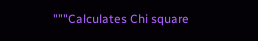"""Calculates Chi square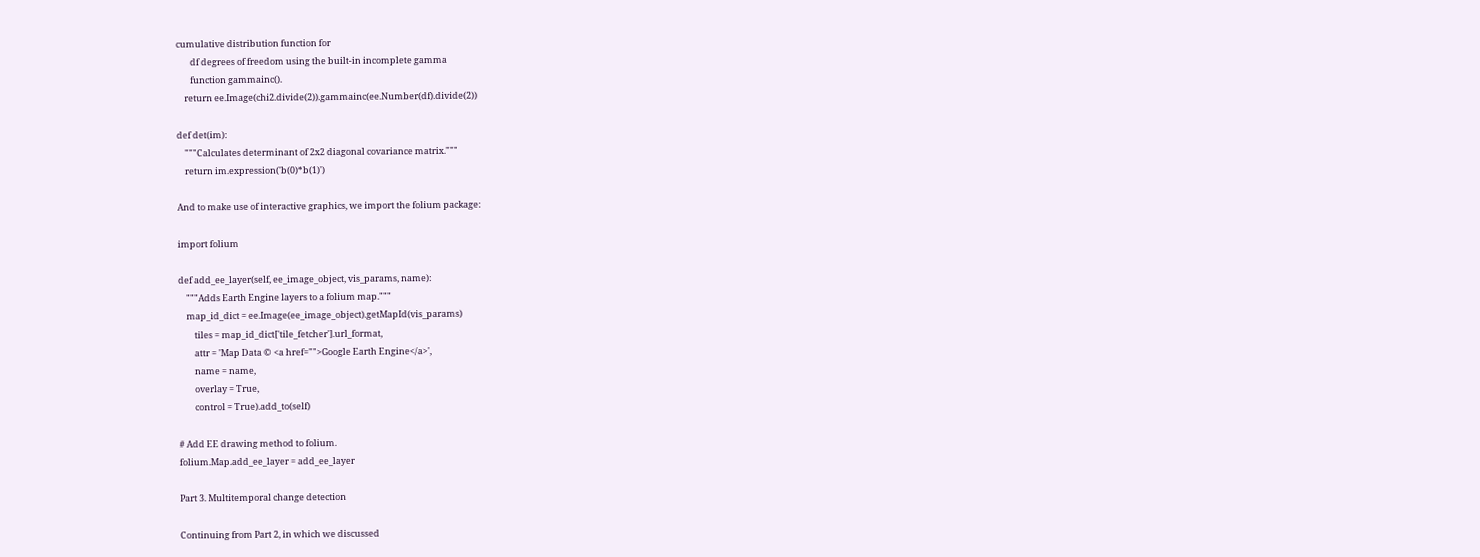cumulative distribution function for
       df degrees of freedom using the built-in incomplete gamma
       function gammainc().
    return ee.Image(chi2.divide(2)).gammainc(ee.Number(df).divide(2))

def det(im):
    """Calculates determinant of 2x2 diagonal covariance matrix."""
    return im.expression('b(0)*b(1)')

And to make use of interactive graphics, we import the folium package:

import folium

def add_ee_layer(self, ee_image_object, vis_params, name):
    """Adds Earth Engine layers to a folium map."""
    map_id_dict = ee.Image(ee_image_object).getMapId(vis_params)
        tiles = map_id_dict['tile_fetcher'].url_format,
        attr = 'Map Data © <a href="">Google Earth Engine</a>',
        name = name,
        overlay = True,
        control = True).add_to(self)

# Add EE drawing method to folium.
folium.Map.add_ee_layer = add_ee_layer

Part 3. Multitemporal change detection

Continuing from Part 2, in which we discussed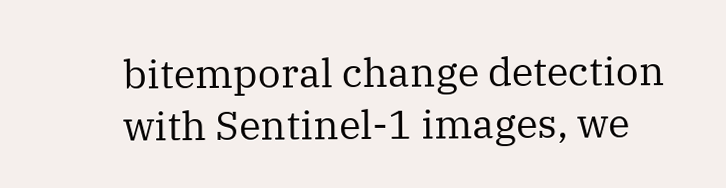bitemporal change detection with Sentinel-1 images, we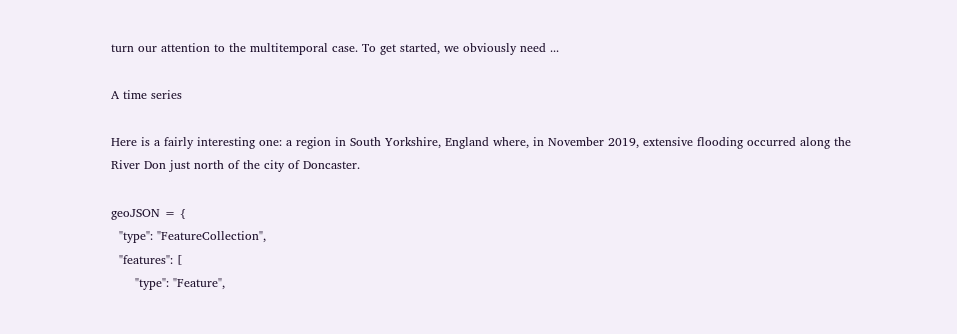turn our attention to the multitemporal case. To get started, we obviously need ...

A time series

Here is a fairly interesting one: a region in South Yorkshire, England where, in November 2019, extensive flooding occurred along the River Don just north of the city of Doncaster.

geoJSON = {
  "type": "FeatureCollection",
  "features": [
      "type": "Feature",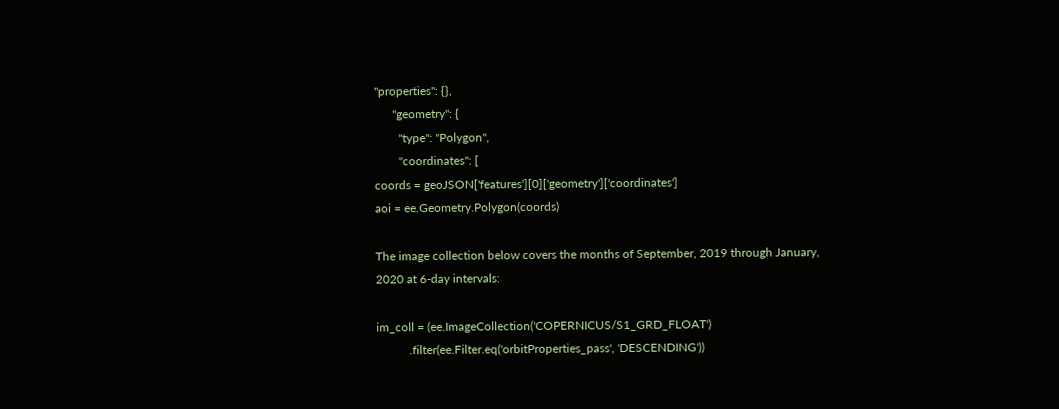"properties": {},
      "geometry": {
        "type": "Polygon",
        "coordinates": [
coords = geoJSON['features'][0]['geometry']['coordinates']
aoi = ee.Geometry.Polygon(coords)

The image collection below covers the months of September, 2019 through January, 2020 at 6-day intervals:

im_coll = (ee.ImageCollection('COPERNICUS/S1_GRD_FLOAT')
           .filter(ee.Filter.eq('orbitProperties_pass', 'DESCENDING'))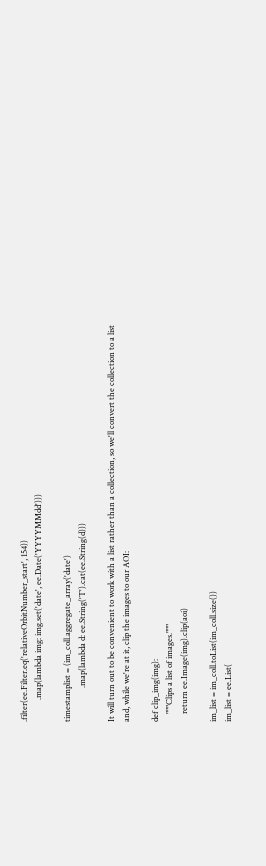.filter(ee.Filter.eq('relativeOrbitNumber_start', 154))
           .map(lambda img: img.set('date', ee.Date('YYYYMMdd')))

timestamplist = (im_coll.aggregate_array('date')
                 .map(lambda d: ee.String('T').cat(ee.String(d)))

It will turn out to be convenient to work with a list rather than a collection, so we'll convert the collection to a list and, while we're at it, clip the images to our AOI:

def clip_img(img):
    """Clips a list of images."""
    return ee.Image(img).clip(aoi)

im_list = im_coll.toList(im_coll.size())
im_list = ee.List(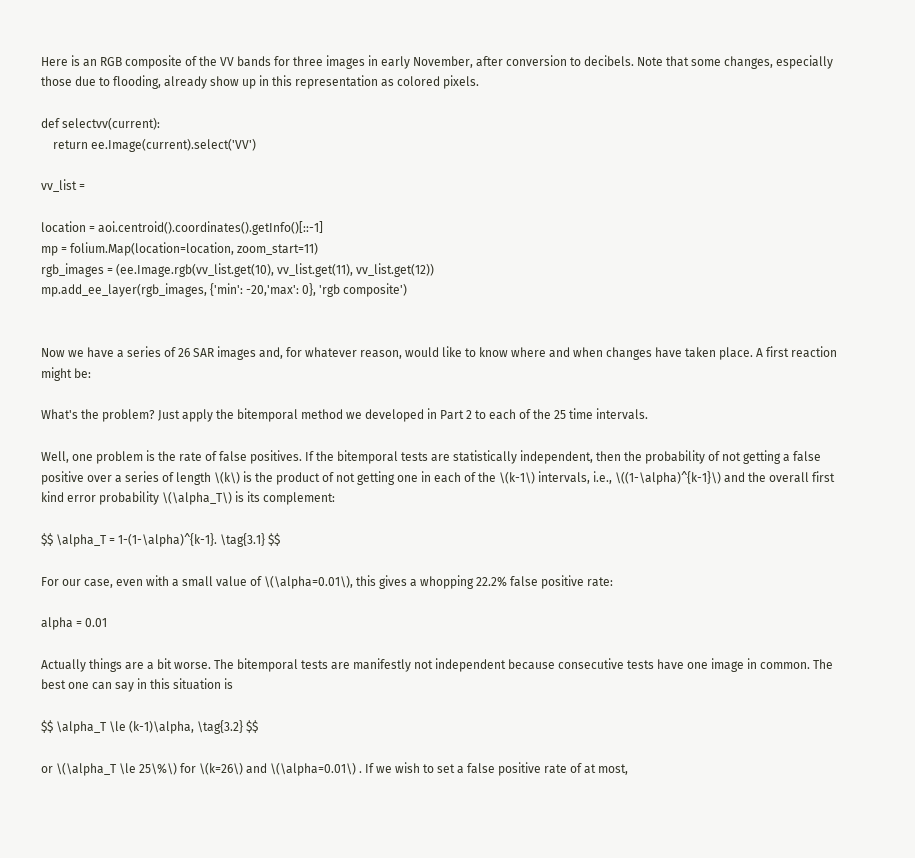Here is an RGB composite of the VV bands for three images in early November, after conversion to decibels. Note that some changes, especially those due to flooding, already show up in this representation as colored pixels.

def selectvv(current):
    return ee.Image(current).select('VV')

vv_list =

location = aoi.centroid().coordinates().getInfo()[::-1]
mp = folium.Map(location=location, zoom_start=11)
rgb_images = (ee.Image.rgb(vv_list.get(10), vv_list.get(11), vv_list.get(12))
mp.add_ee_layer(rgb_images, {'min': -20,'max': 0}, 'rgb composite')


Now we have a series of 26 SAR images and, for whatever reason, would like to know where and when changes have taken place. A first reaction might be:

What's the problem? Just apply the bitemporal method we developed in Part 2 to each of the 25 time intervals.

Well, one problem is the rate of false positives. If the bitemporal tests are statistically independent, then the probability of not getting a false positive over a series of length \(k\) is the product of not getting one in each of the \(k-1\) intervals, i.e., \((1-\alpha)^{k-1}\) and the overall first kind error probability \(\alpha_T\) is its complement:

$$ \alpha_T = 1-(1-\alpha)^{k-1}. \tag{3.1} $$

For our case, even with a small value of \(\alpha=0.01\), this gives a whopping 22.2% false positive rate:

alpha = 0.01

Actually things are a bit worse. The bitemporal tests are manifestly not independent because consecutive tests have one image in common. The best one can say in this situation is

$$ \alpha_T \le (k-1)\alpha, \tag{3.2} $$

or \(\alpha_T \le 25\%\) for \(k=26\) and \(\alpha=0.01\) . If we wish to set a false positive rate of at most,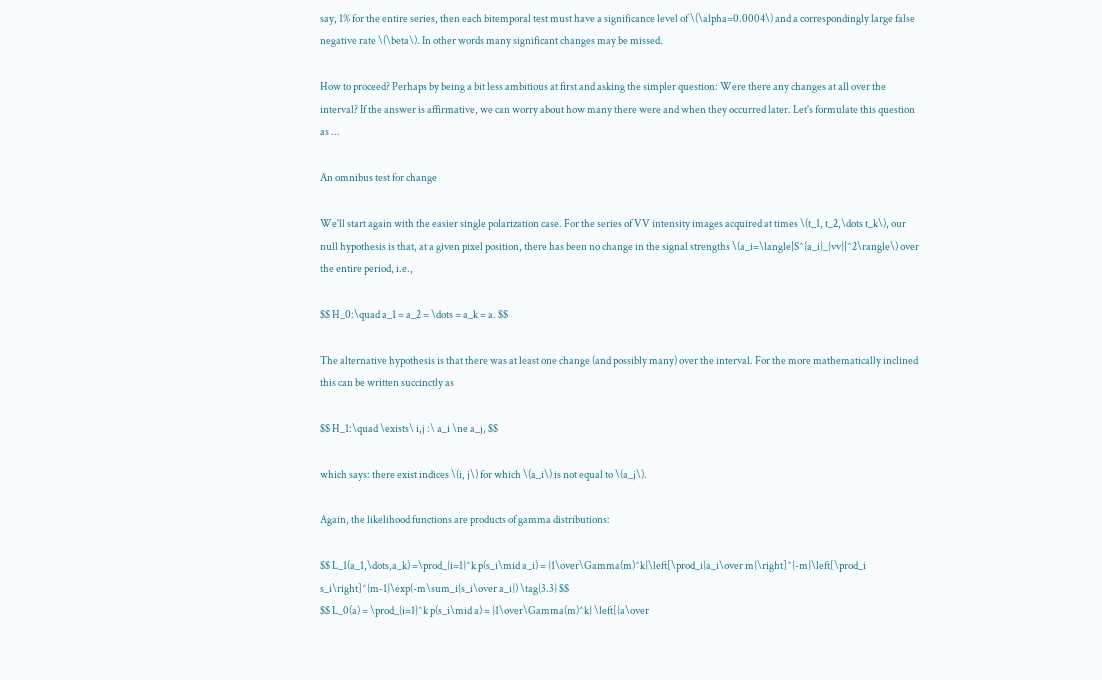say, 1% for the entire series, then each bitemporal test must have a significance level of \(\alpha=0.0004\) and a correspondingly large false negative rate \(\beta\). In other words many significant changes may be missed.

How to proceed? Perhaps by being a bit less ambitious at first and asking the simpler question: Were there any changes at all over the interval? If the answer is affirmative, we can worry about how many there were and when they occurred later. Let's formulate this question as ...

An omnibus test for change

We'll start again with the easier single polarization case. For the series of VV intensity images acquired at times \(t_1, t_2,\dots t_k\), our null hypothesis is that, at a given pixel position, there has been no change in the signal strengths \(a_i=\langle|S^{a_i}_{vv}|^2\rangle\) over the entire period, i.e.,

$$ H_0:\quad a_1 = a_2 = \dots = a_k = a. $$

The alternative hypothesis is that there was at least one change (and possibly many) over the interval. For the more mathematically inclined this can be written succinctly as

$$ H_1:\quad \exists\ i,j :\ a_i \ne a_j, $$

which says: there exist indices \(i, j\) for which \(a_i\) is not equal to \(a_j\).

Again, the likelihood functions are products of gamma distributions:

$$ L_1(a_1,\dots,a_k) =\prod_{i=1}^k p(s_i\mid a_i) = {1\over\Gamma(m)^k}\left[\prod_i{a_i\over m}\right]^{-m}\left[\prod_i s_i\right]^{m-1}\exp(-m\sum_i{s_i\over a_i}) \tag{3.3} $$
$$ L_0(a) = \prod_{i=1}^k p(s_i\mid a) = {1\over\Gamma(m)^k} \left[{a\over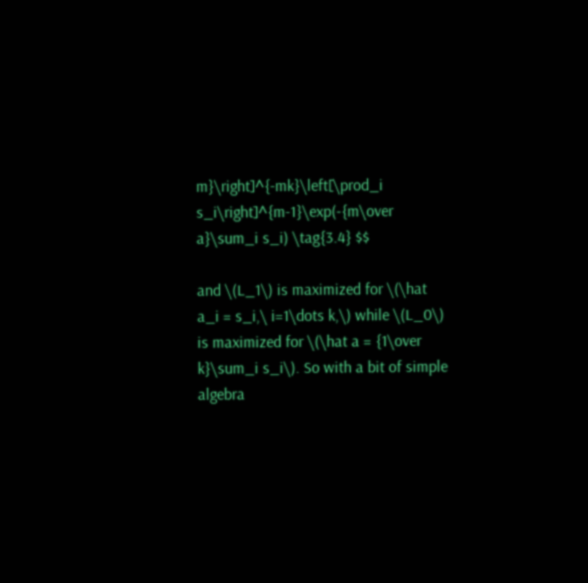m}\right]^{-mk}\left[\prod_i s_i\right]^{m-1}\exp(-{m\over a}\sum_i s_i) \tag{3.4} $$

and \(L_1\) is maximized for \(\hat a_i = s_i,\ i=1\dots k,\) while \(L_0\) is maximized for \(\hat a = {1\over k}\sum_i s_i\). So with a bit of simple algebra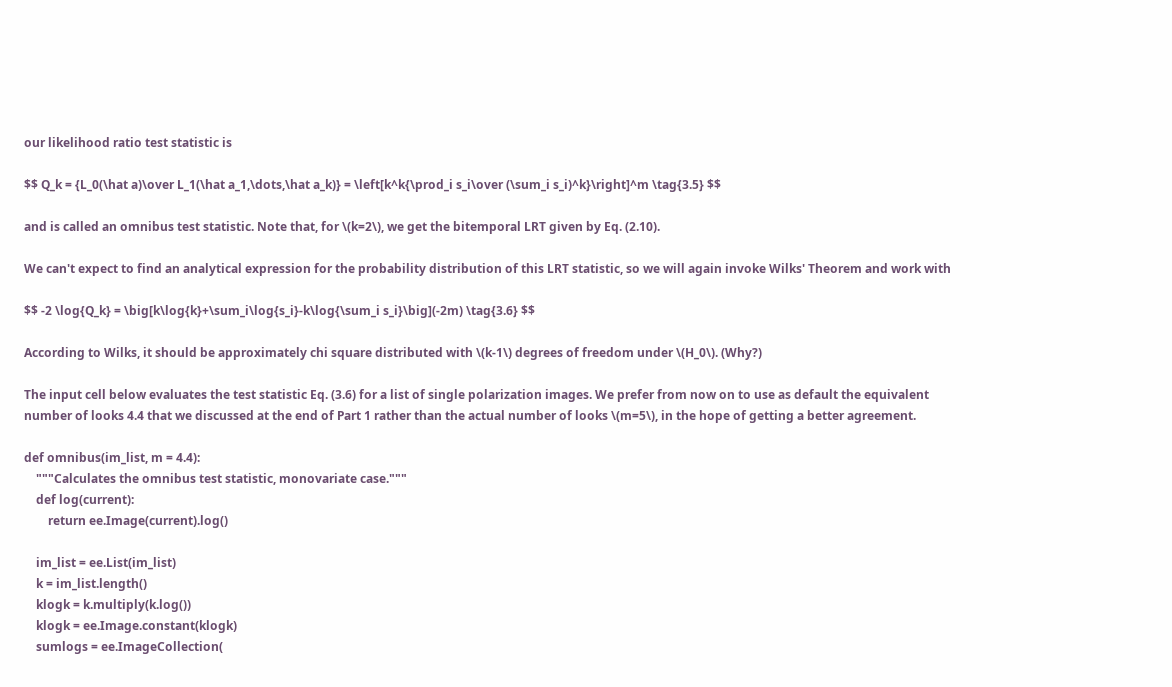our likelihood ratio test statistic is

$$ Q_k = {L_0(\hat a)\over L_1(\hat a_1,\dots,\hat a_k)} = \left[k^k{\prod_i s_i\over (\sum_i s_i)^k}\right]^m \tag{3.5} $$

and is called an omnibus test statistic. Note that, for \(k=2\), we get the bitemporal LRT given by Eq. (2.10).

We can't expect to find an analytical expression for the probability distribution of this LRT statistic, so we will again invoke Wilks' Theorem and work with

$$ -2 \log{Q_k} = \big[k\log{k}+\sum_i\log{s_i}-k\log{\sum_i s_i}\big](-2m) \tag{3.6} $$

According to Wilks, it should be approximately chi square distributed with \(k-1\) degrees of freedom under \(H_0\). (Why?)

The input cell below evaluates the test statistic Eq. (3.6) for a list of single polarization images. We prefer from now on to use as default the equivalent number of looks 4.4 that we discussed at the end of Part 1 rather than the actual number of looks \(m=5\), in the hope of getting a better agreement.

def omnibus(im_list, m = 4.4):
    """Calculates the omnibus test statistic, monovariate case."""
    def log(current):
        return ee.Image(current).log()

    im_list = ee.List(im_list)
    k = im_list.length()
    klogk = k.multiply(k.log())
    klogk = ee.Image.constant(klogk)
    sumlogs = ee.ImageCollection(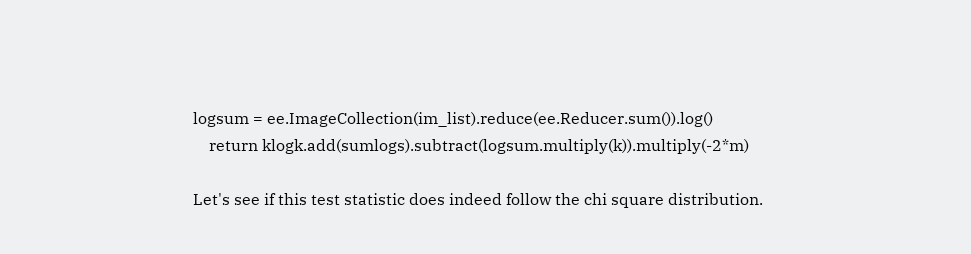logsum = ee.ImageCollection(im_list).reduce(ee.Reducer.sum()).log()
    return klogk.add(sumlogs).subtract(logsum.multiply(k)).multiply(-2*m)

Let's see if this test statistic does indeed follow the chi square distribution.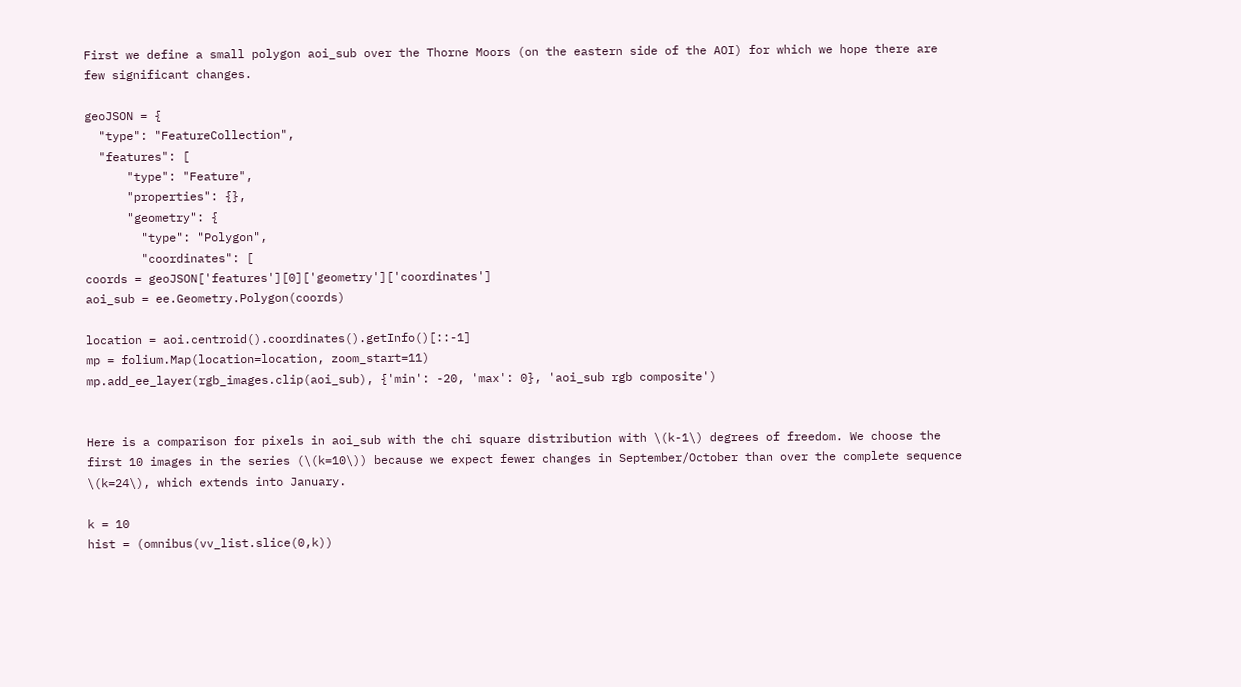First we define a small polygon aoi_sub over the Thorne Moors (on the eastern side of the AOI) for which we hope there are few significant changes.

geoJSON = {
  "type": "FeatureCollection",
  "features": [
      "type": "Feature",
      "properties": {},
      "geometry": {
        "type": "Polygon",
        "coordinates": [
coords = geoJSON['features'][0]['geometry']['coordinates']
aoi_sub = ee.Geometry.Polygon(coords)

location = aoi.centroid().coordinates().getInfo()[::-1]
mp = folium.Map(location=location, zoom_start=11)
mp.add_ee_layer(rgb_images.clip(aoi_sub), {'min': -20, 'max': 0}, 'aoi_sub rgb composite')


Here is a comparison for pixels in aoi_sub with the chi square distribution with \(k-1\) degrees of freedom. We choose the first 10 images in the series (\(k=10\)) because we expect fewer changes in September/October than over the complete sequence \(k=24\), which extends into January.

k = 10
hist = (omnibus(vv_list.slice(0,k))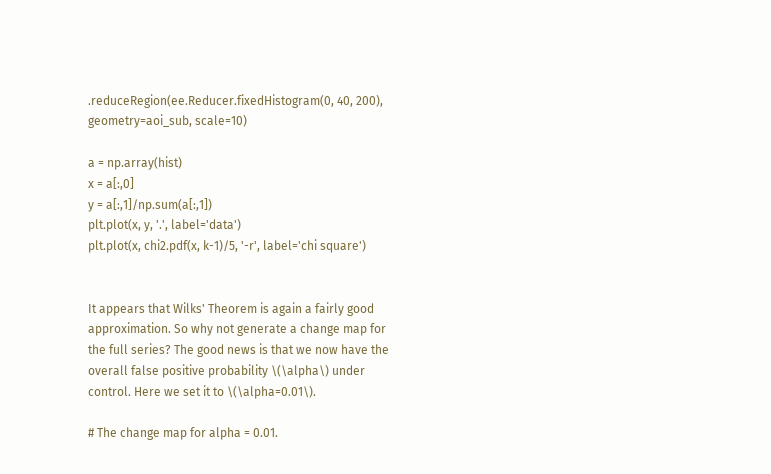.reduceRegion(ee.Reducer.fixedHistogram(0, 40, 200), geometry=aoi_sub, scale=10)

a = np.array(hist)
x = a[:,0]
y = a[:,1]/np.sum(a[:,1])
plt.plot(x, y, '.', label='data')
plt.plot(x, chi2.pdf(x, k-1)/5, '-r', label='chi square')


It appears that Wilks' Theorem is again a fairly good approximation. So why not generate a change map for the full series? The good news is that we now have the overall false positive probability \(\alpha\) under control. Here we set it to \(\alpha=0.01\).

# The change map for alpha = 0.01.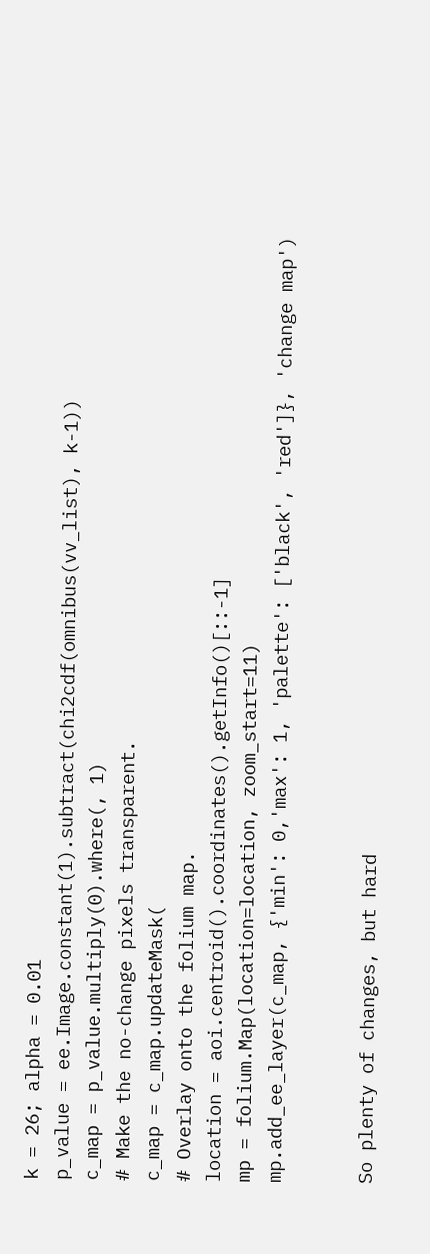k = 26; alpha = 0.01
p_value = ee.Image.constant(1).subtract(chi2cdf(omnibus(vv_list), k-1))
c_map = p_value.multiply(0).where(, 1)
# Make the no-change pixels transparent.
c_map = c_map.updateMask(
# Overlay onto the folium map.
location = aoi.centroid().coordinates().getInfo()[::-1]
mp = folium.Map(location=location, zoom_start=11)
mp.add_ee_layer(c_map, {'min': 0,'max': 1, 'palette': ['black', 'red']}, 'change map')


So plenty of changes, but hard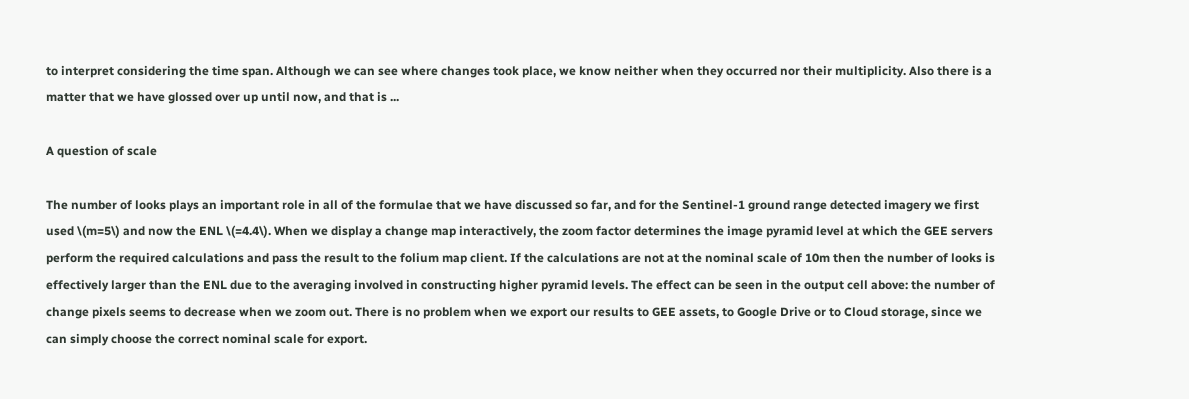to interpret considering the time span. Although we can see where changes took place, we know neither when they occurred nor their multiplicity. Also there is a matter that we have glossed over up until now, and that is ...

A question of scale

The number of looks plays an important role in all of the formulae that we have discussed so far, and for the Sentinel-1 ground range detected imagery we first used \(m=5\) and now the ENL \(=4.4\). When we display a change map interactively, the zoom factor determines the image pyramid level at which the GEE servers perform the required calculations and pass the result to the folium map client. If the calculations are not at the nominal scale of 10m then the number of looks is effectively larger than the ENL due to the averaging involved in constructing higher pyramid levels. The effect can be seen in the output cell above: the number of change pixels seems to decrease when we zoom out. There is no problem when we export our results to GEE assets, to Google Drive or to Cloud storage, since we can simply choose the correct nominal scale for export.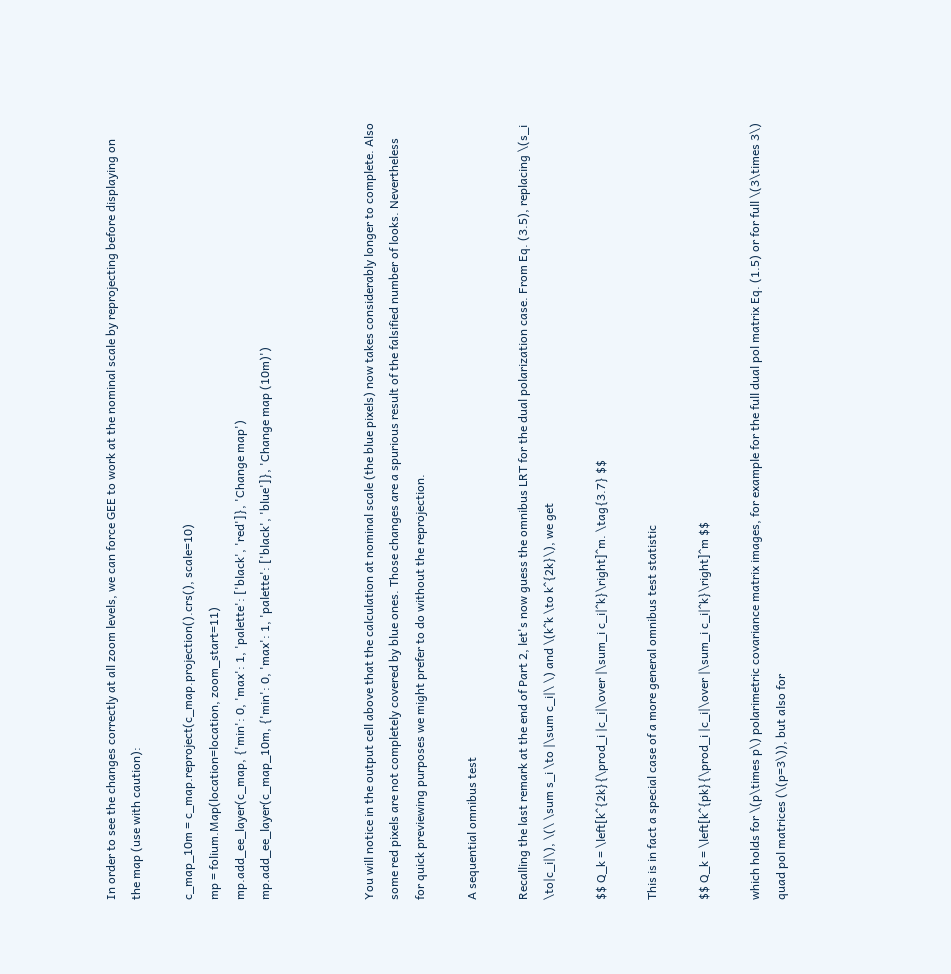In order to see the changes correctly at all zoom levels, we can force GEE to work at the nominal scale by reprojecting before displaying on the map (use with caution):

c_map_10m = c_map.reproject(c_map.projection().crs(), scale=10)
mp = folium.Map(location=location, zoom_start=11)
mp.add_ee_layer(c_map, {'min': 0, 'max': 1, 'palette': ['black', 'red']}, 'Change map')
mp.add_ee_layer(c_map_10m, {'min': 0, 'max': 1, 'palette': ['black', 'blue']}, 'Change map (10m)')



You will notice in the output cell above that the calculation at nominal scale (the blue pixels) now takes considerably longer to complete. Also some red pixels are not completely covered by blue ones. Those changes are a spurious result of the falsified number of looks. Nevertheless for quick previewing purposes we might prefer to do without the reprojection.

A sequential omnibus test

Recalling the last remark at the end of Part 2, let's now guess the omnibus LRT for the dual polarization case. From Eq. (3.5), replacing \(s_i \to|c_i|\), \(\ \sum s_i \to |\sum c_i|\ \) and \(k^k \to k^{2k}\), we get

$$ Q_k = \left[k^{2k}{\prod_i |c_i|\over |\sum_i c_i|^k}\right]^m. \tag{3.7} $$

This is in fact a special case of a more general omnibus test statistic

$$ Q_k = \left[k^{pk}{\prod_i |c_i|\over |\sum_i c_i|^k}\right]^m $$

which holds for \(p\times p\) polarimetric covariance matrix images, for example for the full dual pol matrix Eq. (1.5) or for full \(3\times 3\) quad pol matrices (\(p=3\)), but also for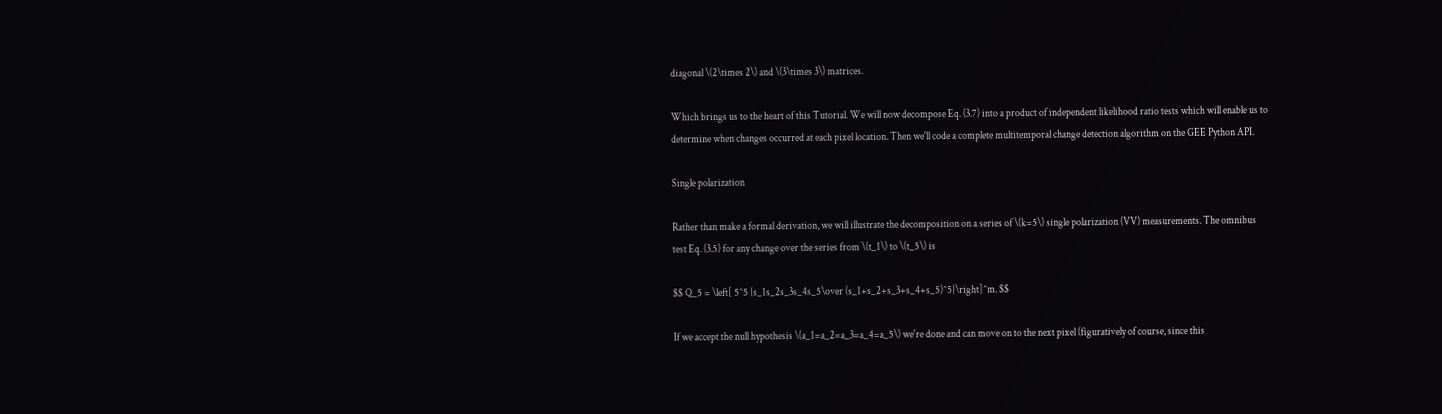diagonal \(2\times 2\) and \(3\times 3\) matrices.

Which brings us to the heart of this Tutorial. We will now decompose Eq. (3.7) into a product of independent likelihood ratio tests which will enable us to determine when changes occurred at each pixel location. Then we'll code a complete multitemporal change detection algorithm on the GEE Python API.

Single polarization

Rather than make a formal derivation, we will illustrate the decomposition on a series of \(k=5\) single polarization (VV) measurements. The omnibus test Eq. (3.5) for any change over the series from \(t_1\) to \(t_5\) is

$$ Q_5 = \left[ 5^5 {s_1s_2s_3s_4s_5\over (s_1+s_2+s_3+s_4+s_5)^5}\right]^m. $$

If we accept the null hypothesis \(a_1=a_2=a_3=a_4=a_5\) we're done and can move on to the next pixel (figuratively of course, since this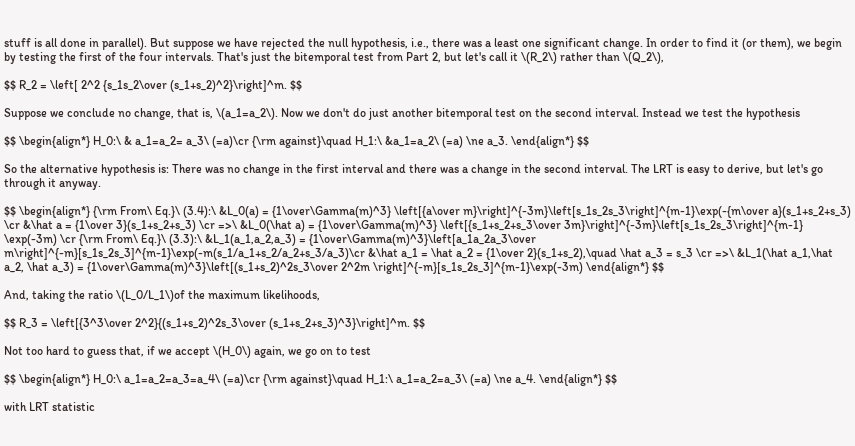stuff is all done in parallel). But suppose we have rejected the null hypothesis, i.e., there was a least one significant change. In order to find it (or them), we begin by testing the first of the four intervals. That's just the bitemporal test from Part 2, but let's call it \(R_2\) rather than \(Q_2\),

$$ R_2 = \left[ 2^2 {s_1s_2\over (s_1+s_2)^2}\right]^m. $$

Suppose we conclude no change, that is, \(a_1=a_2\). Now we don't do just another bitemporal test on the second interval. Instead we test the hypothesis

$$ \begin{align*} H_0:\ & a_1=a_2= a_3\ (=a)\cr {\rm against}\quad H_1:\ &a_1=a_2\ (=a) \ne a_3. \end{align*} $$

So the alternative hypothesis is: There was no change in the first interval and there was a change in the second interval. The LRT is easy to derive, but let's go through it anyway.

$$ \begin{align*} {\rm From\ Eq.}\ (3.4):\ &L_0(a) = {1\over\Gamma(m)^3} \left[{a\over m}\right]^{-3m}\left[s_1s_2s_3\right]^{m-1}\exp(-{m\over a}(s_1+s_2+s_3) \cr &\hat a = {1\over 3}(s_1+s_2+s_3) \cr =>\ &L_0(\hat a) = {1\over\Gamma(m)^3} \left[{s_1+s_2+s_3\over 3m}\right]^{-3m}\left[s_1s_2s_3\right]^{m-1} \exp(-3m) \cr {\rm From\ Eq.}\ (3.3):\ &L_1(a_1,a_2,a_3) = {1\over\Gamma(m)^3}\left[a_1a_2a_3\over m\right]^{-m}[s_1s_2s_3]^{m-1}\exp(-m(s_1/a_1+s_2/a_2+s_3/a_3)\cr &\hat a_1 = \hat a_2 = {1\over 2}(s_1+s_2),\quad \hat a_3 = s_3 \cr =>\ &L_1(\hat a_1,\hat a_2, \hat a_3) = {1\over\Gamma(m)^3}\left[(s_1+s_2)^2s_3\over 2^2m \right]^{-m}[s_1s_2s_3]^{m-1}\exp(-3m) \end{align*} $$

And, taking the ratio \(L_0/L_1\)of the maximum likelihoods,

$$ R_3 = \left[{3^3\over 2^2}{(s_1+s_2)^2s_3\over (s_1+s_2+s_3)^3}\right]^m. $$

Not too hard to guess that, if we accept \(H_0\) again, we go on to test

$$ \begin{align*} H_0:\ a_1=a_2=a_3=a_4\ (=a)\cr {\rm against}\quad H_1:\ a_1=a_2=a_3\ (=a) \ne a_4. \end{align*} $$

with LRT statistic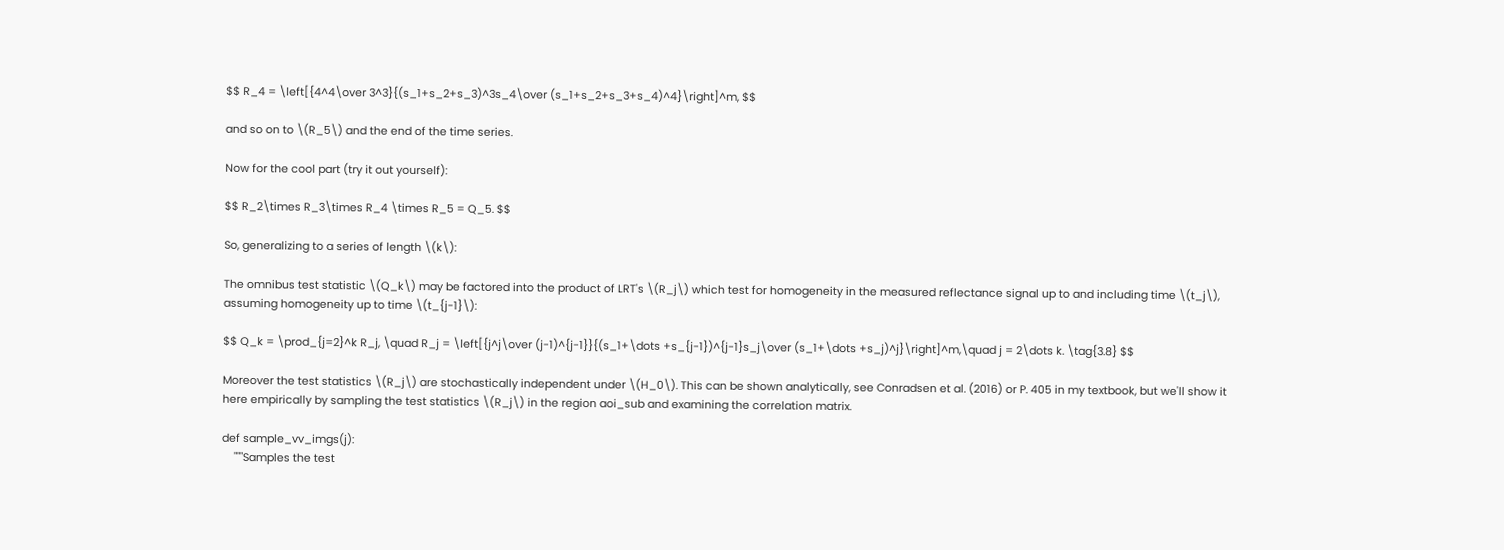$$ R_4 = \left[{4^4\over 3^3}{(s_1+s_2+s_3)^3s_4\over (s_1+s_2+s_3+s_4)^4}\right]^m, $$

and so on to \(R_5\) and the end of the time series.

Now for the cool part (try it out yourself):

$$ R_2\times R_3\times R_4 \times R_5 = Q_5. $$

So, generalizing to a series of length \(k\):

The omnibus test statistic \(Q_k\) may be factored into the product of LRT's \(R_j\) which test for homogeneity in the measured reflectance signal up to and including time \(t_j\), assuming homogeneity up to time \(t_{j-1}\):

$$ Q_k = \prod_{j=2}^k R_j, \quad R_j = \left[{j^j\over (j-1)^{j-1}}{(s_1+\dots +s_{j-1})^{j-1}s_j\over (s_1+\dots +s_j)^j}\right]^m,\quad j = 2\dots k. \tag{3.8} $$

Moreover the test statistics \(R_j\) are stochastically independent under \(H_0\). This can be shown analytically, see Conradsen et al. (2016) or P. 405 in my textbook, but we'll show it here empirically by sampling the test statistics \(R_j\) in the region aoi_sub and examining the correlation matrix.

def sample_vv_imgs(j):
    """Samples the test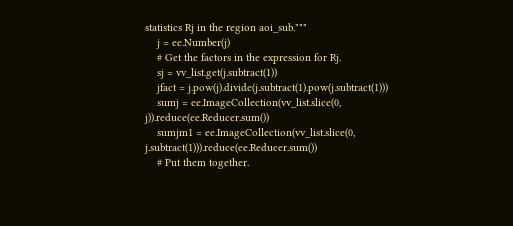statistics Rj in the region aoi_sub."""
    j = ee.Number(j)
    # Get the factors in the expression for Rj.
    sj = vv_list.get(j.subtract(1))
    jfact = j.pow(j).divide(j.subtract(1).pow(j.subtract(1)))
    sumj = ee.ImageCollection(vv_list.slice(0, j)).reduce(ee.Reducer.sum())
    sumjm1 = ee.ImageCollection(vv_list.slice(0, j.subtract(1))).reduce(ee.Reducer.sum())
    # Put them together.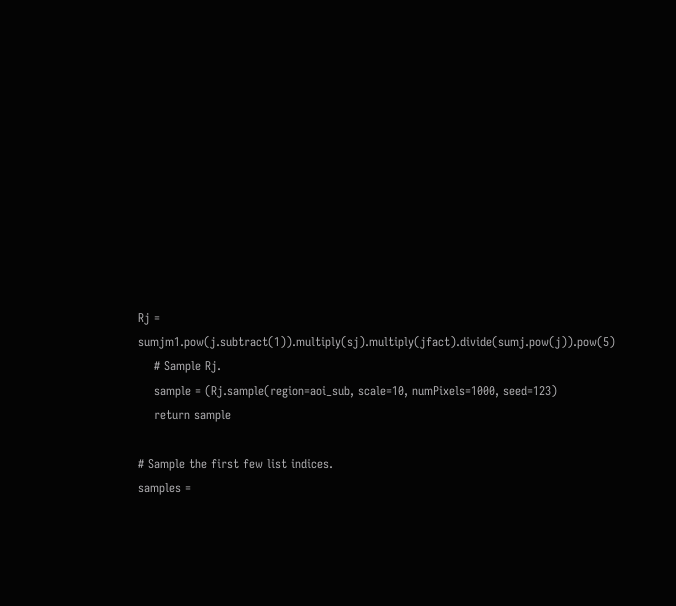Rj = sumjm1.pow(j.subtract(1)).multiply(sj).multiply(jfact).divide(sumj.pow(j)).pow(5)
    # Sample Rj.
    sample = (Rj.sample(region=aoi_sub, scale=10, numPixels=1000, seed=123)
    return sample

# Sample the first few list indices.
samples =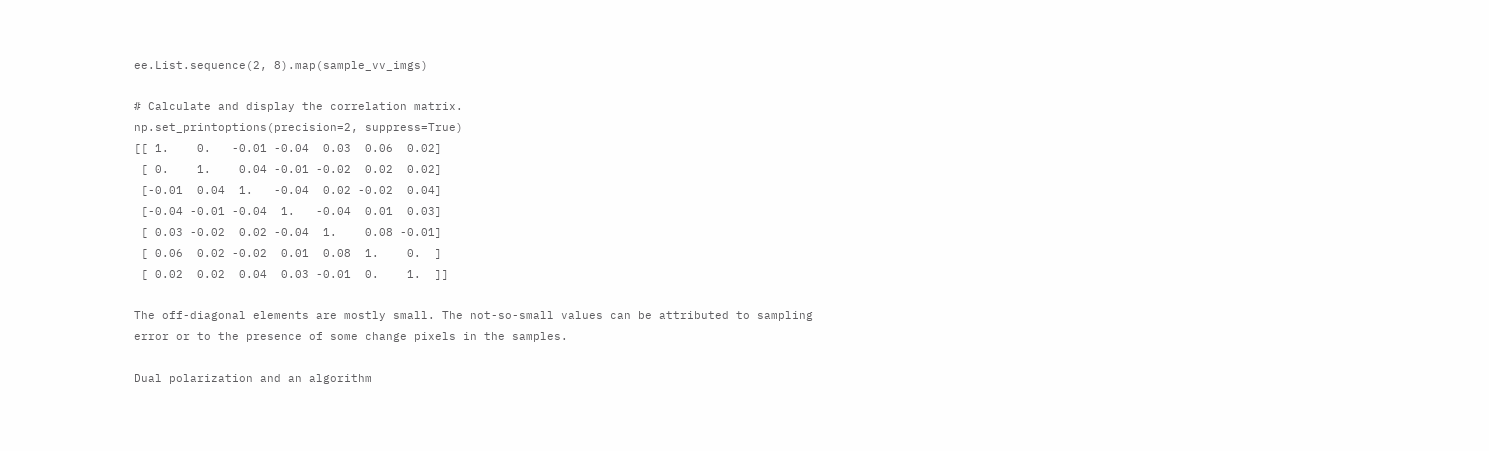ee.List.sequence(2, 8).map(sample_vv_imgs)

# Calculate and display the correlation matrix.
np.set_printoptions(precision=2, suppress=True)
[[ 1.    0.   -0.01 -0.04  0.03  0.06  0.02]
 [ 0.    1.    0.04 -0.01 -0.02  0.02  0.02]
 [-0.01  0.04  1.   -0.04  0.02 -0.02  0.04]
 [-0.04 -0.01 -0.04  1.   -0.04  0.01  0.03]
 [ 0.03 -0.02  0.02 -0.04  1.    0.08 -0.01]
 [ 0.06  0.02 -0.02  0.01  0.08  1.    0.  ]
 [ 0.02  0.02  0.04  0.03 -0.01  0.    1.  ]]

The off-diagonal elements are mostly small. The not-so-small values can be attributed to sampling error or to the presence of some change pixels in the samples.

Dual polarization and an algorithm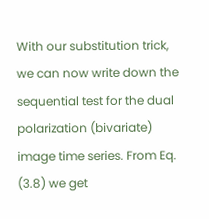With our substitution trick, we can now write down the sequential test for the dual polarization (bivariate) image time series. From Eq. (3.8) we get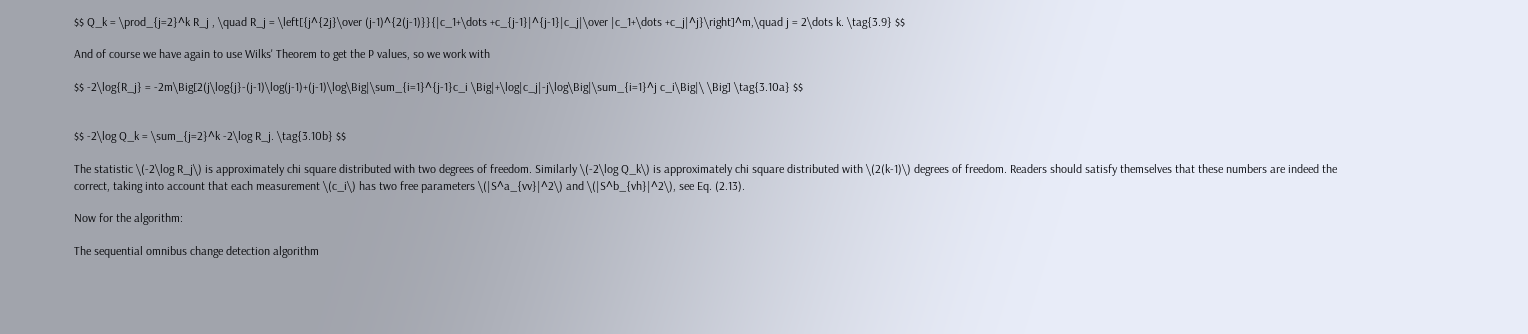$$ Q_k = \prod_{j=2}^k R_j , \quad R_j = \left[{j^{2j}\over (j-1)^{2(j-1)}}{|c_1+\dots +c_{j-1}|^{j-1}|c_j|\over |c_1+\dots +c_j|^j}\right]^m,\quad j = 2\dots k. \tag{3.9} $$

And of course we have again to use Wilks' Theorem to get the P values, so we work with

$$ -2\log{R_j} = -2m\Big[2(j\log{j}-(j-1)\log(j-1)+(j-1)\log\Big|\sum_{i=1}^{j-1}c_i \Big|+\log|c_j|-j\log\Big|\sum_{i=1}^j c_i\Big|\ \Big] \tag{3.10a} $$


$$ -2\log Q_k = \sum_{j=2}^k -2\log R_j. \tag{3.10b} $$

The statistic \(-2\log R_j\) is approximately chi square distributed with two degrees of freedom. Similarly \(-2\log Q_k\) is approximately chi square distributed with \(2(k-1)\) degrees of freedom. Readers should satisfy themselves that these numbers are indeed the correct, taking into account that each measurement \(c_i\) has two free parameters \(|S^a_{vv}|^2\) and \(|S^b_{vh}|^2\), see Eq. (2.13).

Now for the algorithm:

The sequential omnibus change detection algorithm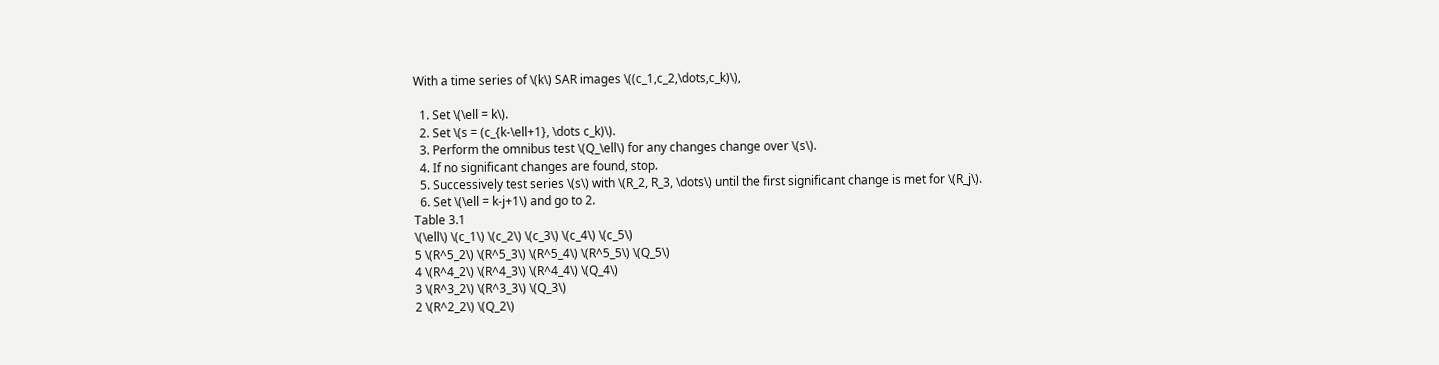With a time series of \(k\) SAR images \((c_1,c_2,\dots,c_k)\),

  1. Set \(\ell = k\).
  2. Set \(s = (c_{k-\ell+1}, \dots c_k)\).
  3. Perform the omnibus test \(Q_\ell\) for any changes change over \(s\).
  4. If no significant changes are found, stop.
  5. Successively test series \(s\) with \(R_2, R_3, \dots\) until the first significant change is met for \(R_j\).
  6. Set \(\ell = k-j+1\) and go to 2.
Table 3.1
\(\ell\) \(c_1\) \(c_2\) \(c_3\) \(c_4\) \(c_5\)
5 \(R^5_2\) \(R^5_3\) \(R^5_4\) \(R^5_5\) \(Q_5\)
4 \(R^4_2\) \(R^4_3\) \(R^4_4\) \(Q_4\)
3 \(R^3_2\) \(R^3_3\) \(Q_3\)
2 \(R^2_2\) \(Q_2\)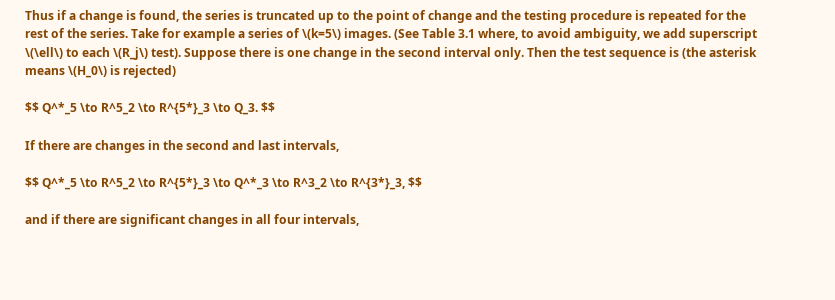Thus if a change is found, the series is truncated up to the point of change and the testing procedure is repeated for the rest of the series. Take for example a series of \(k=5\) images. (See Table 3.1 where, to avoid ambiguity, we add superscript \(\ell\) to each \(R_j\) test). Suppose there is one change in the second interval only. Then the test sequence is (the asterisk means \(H_0\) is rejected)

$$ Q^*_5 \to R^5_2 \to R^{5*}_3 \to Q_3. $$

If there are changes in the second and last intervals,

$$ Q^*_5 \to R^5_2 \to R^{5*}_3 \to Q^*_3 \to R^3_2 \to R^{3*}_3, $$

and if there are significant changes in all four intervals,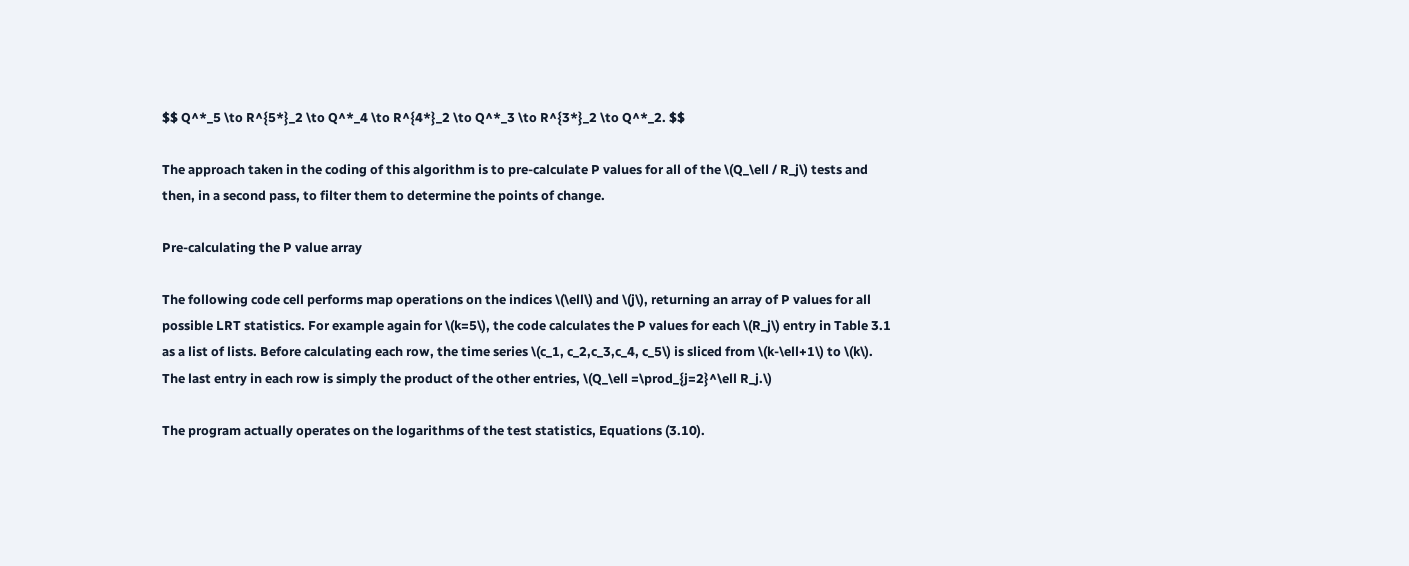$$ Q^*_5 \to R^{5*}_2 \to Q^*_4 \to R^{4*}_2 \to Q^*_3 \to R^{3*}_2 \to Q^*_2. $$

The approach taken in the coding of this algorithm is to pre-calculate P values for all of the \(Q_\ell / R_j\) tests and then, in a second pass, to filter them to determine the points of change.

Pre-calculating the P value array

The following code cell performs map operations on the indices \(\ell\) and \(j\), returning an array of P values for all possible LRT statistics. For example again for \(k=5\), the code calculates the P values for each \(R_j\) entry in Table 3.1 as a list of lists. Before calculating each row, the time series \(c_1, c_2,c_3,c_4, c_5\) is sliced from \(k-\ell+1\) to \(k\). The last entry in each row is simply the product of the other entries, \(Q_\ell =\prod_{j=2}^\ell R_j.\)

The program actually operates on the logarithms of the test statistics, Equations (3.10).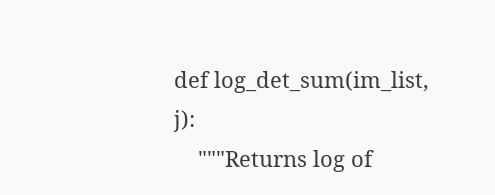def log_det_sum(im_list, j):
    """Returns log of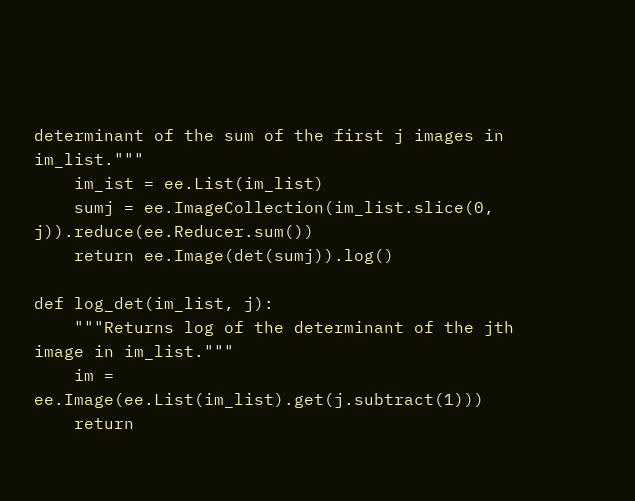determinant of the sum of the first j images in im_list."""
    im_ist = ee.List(im_list)
    sumj = ee.ImageCollection(im_list.slice(0, j)).reduce(ee.Reducer.sum())
    return ee.Image(det(sumj)).log()

def log_det(im_list, j):
    """Returns log of the determinant of the jth image in im_list."""
    im = ee.Image(ee.List(im_list).get(j.subtract(1)))
    return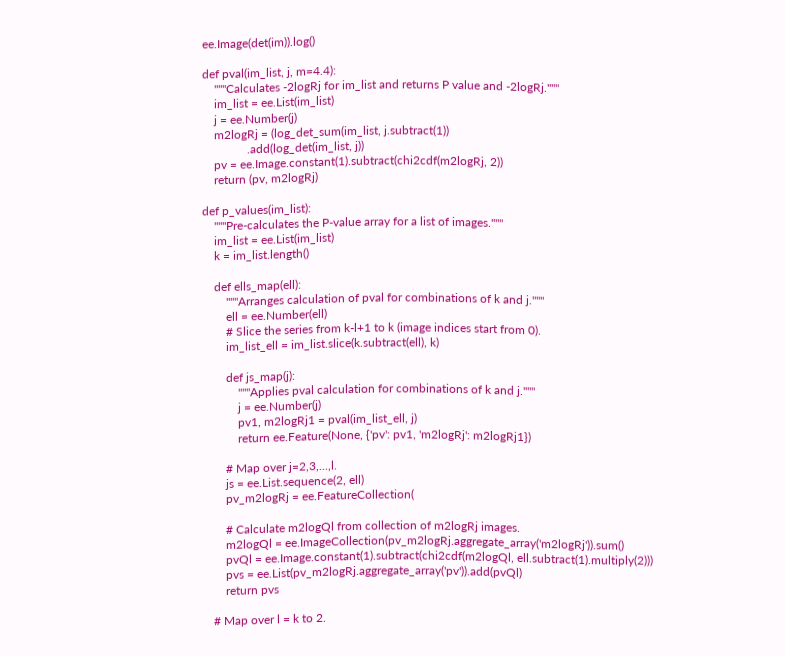ee.Image(det(im)).log()

def pval(im_list, j, m=4.4):
    """Calculates -2logRj for im_list and returns P value and -2logRj."""
    im_list = ee.List(im_list)
    j = ee.Number(j)
    m2logRj = (log_det_sum(im_list, j.subtract(1))
               .add(log_det(im_list, j))
    pv = ee.Image.constant(1).subtract(chi2cdf(m2logRj, 2))
    return (pv, m2logRj)

def p_values(im_list):
    """Pre-calculates the P-value array for a list of images."""
    im_list = ee.List(im_list)
    k = im_list.length()

    def ells_map(ell):
        """Arranges calculation of pval for combinations of k and j."""
        ell = ee.Number(ell)
        # Slice the series from k-l+1 to k (image indices start from 0).
        im_list_ell = im_list.slice(k.subtract(ell), k)

        def js_map(j):
            """Applies pval calculation for combinations of k and j."""
            j = ee.Number(j)
            pv1, m2logRj1 = pval(im_list_ell, j)
            return ee.Feature(None, {'pv': pv1, 'm2logRj': m2logRj1})

        # Map over j=2,3,...,l.
        js = ee.List.sequence(2, ell)
        pv_m2logRj = ee.FeatureCollection(

        # Calculate m2logQl from collection of m2logRj images.
        m2logQl = ee.ImageCollection(pv_m2logRj.aggregate_array('m2logRj')).sum()
        pvQl = ee.Image.constant(1).subtract(chi2cdf(m2logQl, ell.subtract(1).multiply(2)))
        pvs = ee.List(pv_m2logRj.aggregate_array('pv')).add(pvQl)
        return pvs

    # Map over l = k to 2.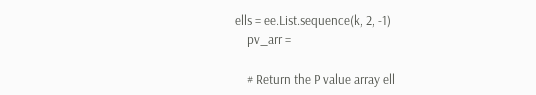ells = ee.List.sequence(k, 2, -1)
    pv_arr =

    # Return the P value array ell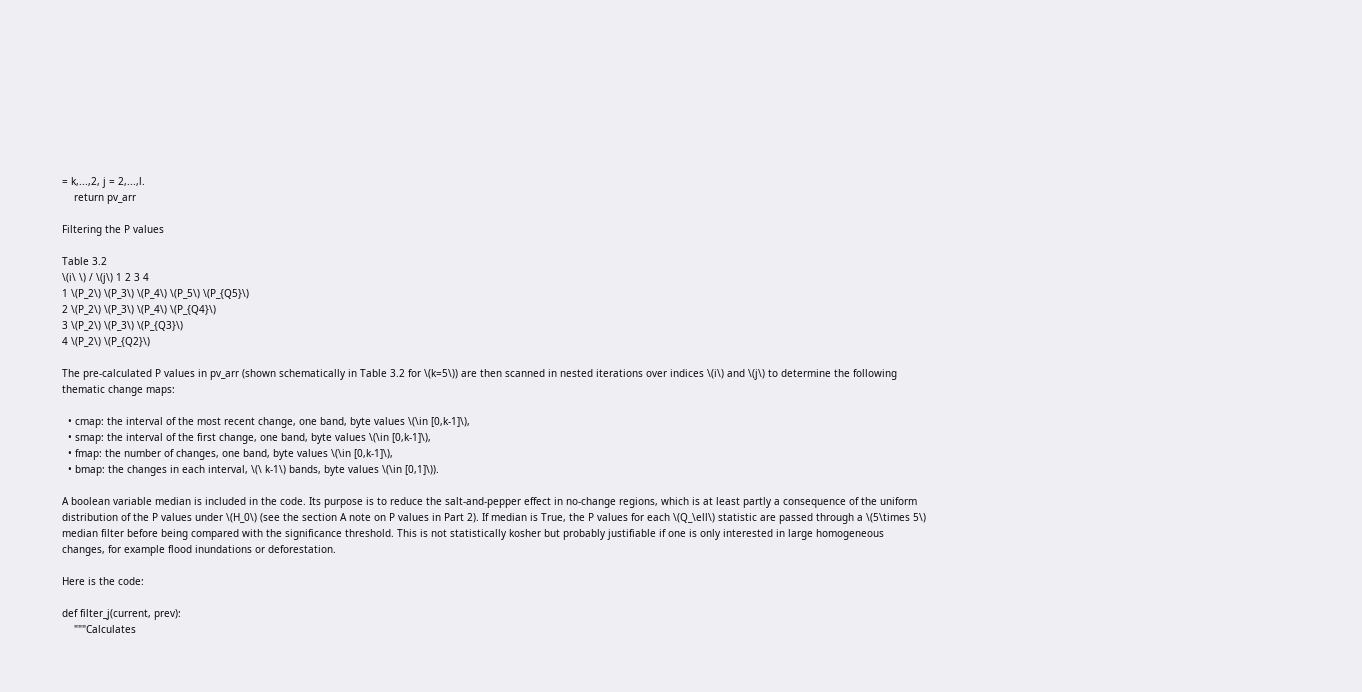= k,...,2, j = 2,...,l.
    return pv_arr

Filtering the P values

Table 3.2
\(i\ \) / \(j\) 1 2 3 4
1 \(P_2\) \(P_3\) \(P_4\) \(P_5\) \(P_{Q5}\)
2 \(P_2\) \(P_3\) \(P_4\) \(P_{Q4}\)
3 \(P_2\) \(P_3\) \(P_{Q3}\)
4 \(P_2\) \(P_{Q2}\)

The pre-calculated P values in pv_arr (shown schematically in Table 3.2 for \(k=5\)) are then scanned in nested iterations over indices \(i\) and \(j\) to determine the following thematic change maps:

  • cmap: the interval of the most recent change, one band, byte values \(\in [0,k-1]\),
  • smap: the interval of the first change, one band, byte values \(\in [0,k-1]\),
  • fmap: the number of changes, one band, byte values \(\in [0,k-1]\),
  • bmap: the changes in each interval, \(\ k-1\) bands, byte values \(\in [0,1]\)).

A boolean variable median is included in the code. Its purpose is to reduce the salt-and-pepper effect in no-change regions, which is at least partly a consequence of the uniform distribution of the P values under \(H_0\) (see the section A note on P values in Part 2). If median is True, the P values for each \(Q_\ell\) statistic are passed through a \(5\times 5\) median filter before being compared with the significance threshold. This is not statistically kosher but probably justifiable if one is only interested in large homogeneous changes, for example flood inundations or deforestation.

Here is the code:

def filter_j(current, prev):
    """Calculates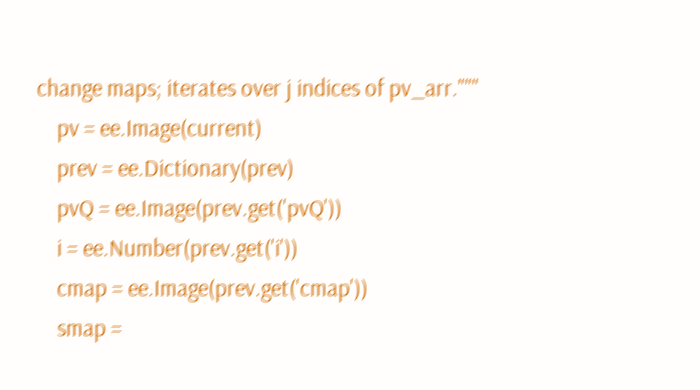change maps; iterates over j indices of pv_arr."""
    pv = ee.Image(current)
    prev = ee.Dictionary(prev)
    pvQ = ee.Image(prev.get('pvQ'))
    i = ee.Number(prev.get('i'))
    cmap = ee.Image(prev.get('cmap'))
    smap =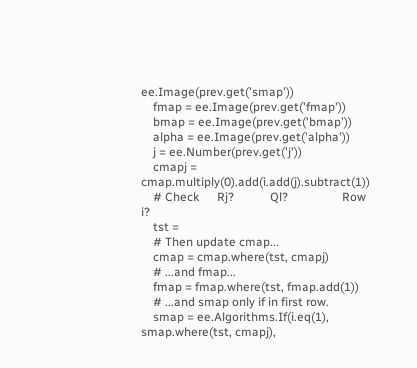ee.Image(prev.get('smap'))
    fmap = ee.Image(prev.get('fmap'))
    bmap = ee.Image(prev.get('bmap'))
    alpha = ee.Image(prev.get('alpha'))
    j = ee.Number(prev.get('j'))
    cmapj = cmap.multiply(0).add(i.add(j).subtract(1))
    # Check      Rj?            Ql?                  Row i?
    tst =
    # Then update cmap...
    cmap = cmap.where(tst, cmapj)
    # ...and fmap...
    fmap = fmap.where(tst, fmap.add(1))
    # ...and smap only if in first row.
    smap = ee.Algorithms.If(i.eq(1), smap.where(tst, cmapj),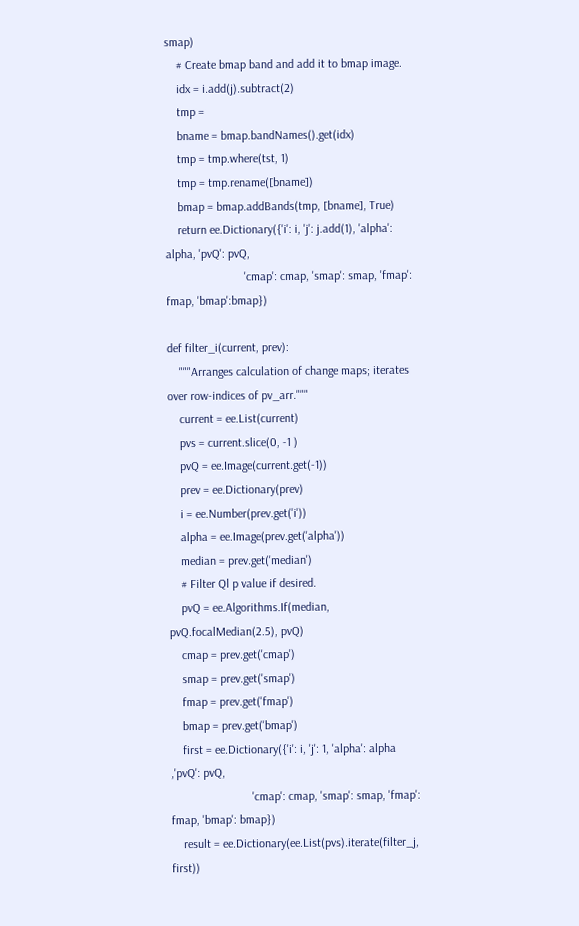smap)
    # Create bmap band and add it to bmap image.
    idx = i.add(j).subtract(2)
    tmp =
    bname = bmap.bandNames().get(idx)
    tmp = tmp.where(tst, 1)
    tmp = tmp.rename([bname])
    bmap = bmap.addBands(tmp, [bname], True)
    return ee.Dictionary({'i': i, 'j': j.add(1), 'alpha': alpha, 'pvQ': pvQ,
                          'cmap': cmap, 'smap': smap, 'fmap': fmap, 'bmap':bmap})

def filter_i(current, prev):
    """Arranges calculation of change maps; iterates over row-indices of pv_arr."""
    current = ee.List(current)
    pvs = current.slice(0, -1 )
    pvQ = ee.Image(current.get(-1))
    prev = ee.Dictionary(prev)
    i = ee.Number(prev.get('i'))
    alpha = ee.Image(prev.get('alpha'))
    median = prev.get('median')
    # Filter Ql p value if desired.
    pvQ = ee.Algorithms.If(median, pvQ.focalMedian(2.5), pvQ)
    cmap = prev.get('cmap')
    smap = prev.get('smap')
    fmap = prev.get('fmap')
    bmap = prev.get('bmap')
    first = ee.Dictionary({'i': i, 'j': 1, 'alpha': alpha ,'pvQ': pvQ,
                           'cmap': cmap, 'smap': smap, 'fmap': fmap, 'bmap': bmap})
    result = ee.Dictionary(ee.List(pvs).iterate(filter_j, first))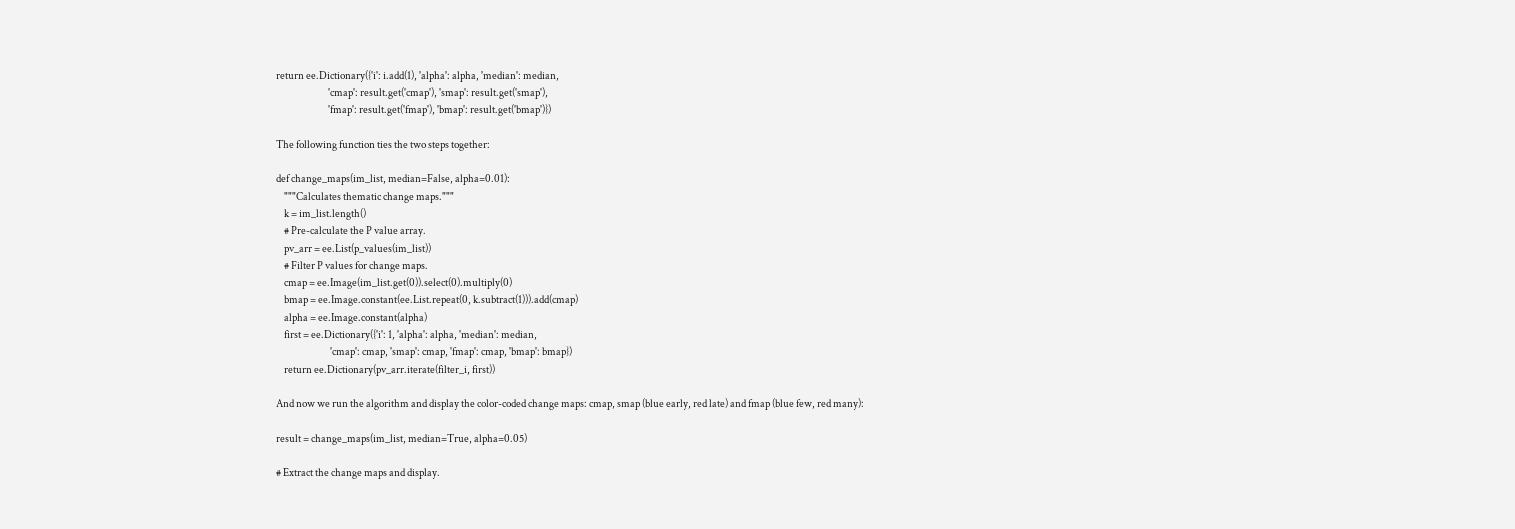return ee.Dictionary({'i': i.add(1), 'alpha': alpha, 'median': median,
                          'cmap': result.get('cmap'), 'smap': result.get('smap'),
                          'fmap': result.get('fmap'), 'bmap': result.get('bmap')})

The following function ties the two steps together:

def change_maps(im_list, median=False, alpha=0.01):
    """Calculates thematic change maps."""
    k = im_list.length()
    # Pre-calculate the P value array.
    pv_arr = ee.List(p_values(im_list))
    # Filter P values for change maps.
    cmap = ee.Image(im_list.get(0)).select(0).multiply(0)
    bmap = ee.Image.constant(ee.List.repeat(0, k.subtract(1))).add(cmap)
    alpha = ee.Image.constant(alpha)
    first = ee.Dictionary({'i': 1, 'alpha': alpha, 'median': median,
                           'cmap': cmap, 'smap': cmap, 'fmap': cmap, 'bmap': bmap})
    return ee.Dictionary(pv_arr.iterate(filter_i, first))

And now we run the algorithm and display the color-coded change maps: cmap, smap (blue early, red late) and fmap (blue few, red many):

result = change_maps(im_list, median=True, alpha=0.05)

# Extract the change maps and display.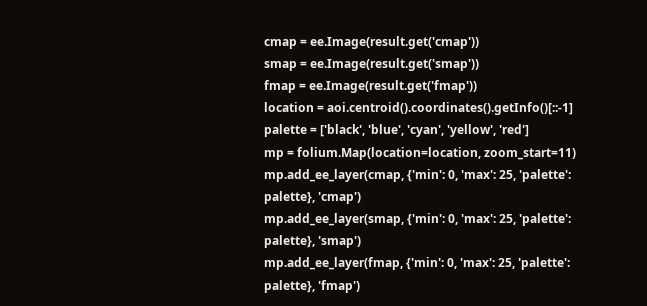cmap = ee.Image(result.get('cmap'))
smap = ee.Image(result.get('smap'))
fmap = ee.Image(result.get('fmap'))
location = aoi.centroid().coordinates().getInfo()[::-1]
palette = ['black', 'blue', 'cyan', 'yellow', 'red']
mp = folium.Map(location=location, zoom_start=11)
mp.add_ee_layer(cmap, {'min': 0, 'max': 25, 'palette': palette}, 'cmap')
mp.add_ee_layer(smap, {'min': 0, 'max': 25, 'palette': palette}, 'smap')
mp.add_ee_layer(fmap, {'min': 0, 'max': 25, 'palette': palette}, 'fmap')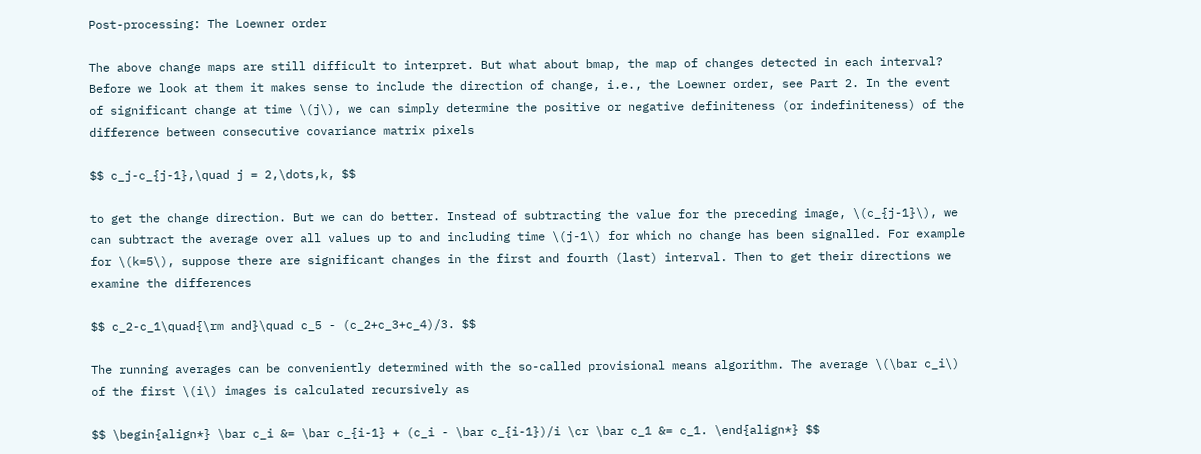Post-processing: The Loewner order

The above change maps are still difficult to interpret. But what about bmap, the map of changes detected in each interval? Before we look at them it makes sense to include the direction of change, i.e., the Loewner order, see Part 2. In the event of significant change at time \(j\), we can simply determine the positive or negative definiteness (or indefiniteness) of the difference between consecutive covariance matrix pixels

$$ c_j-c_{j-1},\quad j = 2,\dots,k, $$

to get the change direction. But we can do better. Instead of subtracting the value for the preceding image, \(c_{j-1}\), we can subtract the average over all values up to and including time \(j-1\) for which no change has been signalled. For example for \(k=5\), suppose there are significant changes in the first and fourth (last) interval. Then to get their directions we examine the differences

$$ c_2-c_1\quad{\rm and}\quad c_5 - (c_2+c_3+c_4)/3. $$

The running averages can be conveniently determined with the so-called provisional means algorithm. The average \(\bar c_i\) of the first \(i\) images is calculated recursively as

$$ \begin{align*} \bar c_i &= \bar c_{i-1} + (c_i - \bar c_{i-1})/i \cr \bar c_1 &= c_1. \end{align*} $$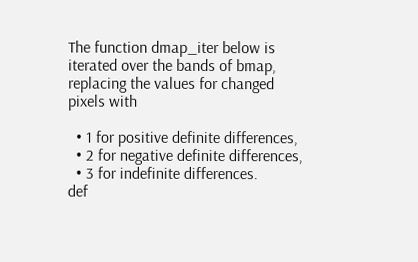The function dmap_iter below is iterated over the bands of bmap, replacing the values for changed pixels with

  • 1 for positive definite differences,
  • 2 for negative definite differences,
  • 3 for indefinite differences.
def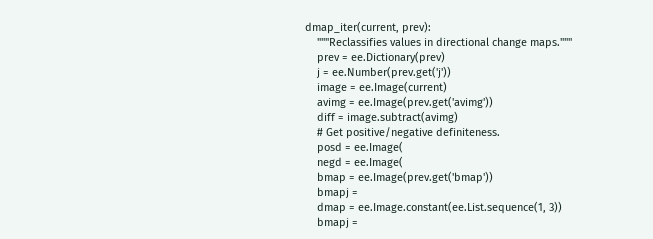dmap_iter(current, prev):
    """Reclassifies values in directional change maps."""
    prev = ee.Dictionary(prev)
    j = ee.Number(prev.get('j'))
    image = ee.Image(current)
    avimg = ee.Image(prev.get('avimg'))
    diff = image.subtract(avimg)
    # Get positive/negative definiteness.
    posd = ee.Image(
    negd = ee.Image(
    bmap = ee.Image(prev.get('bmap'))
    bmapj =
    dmap = ee.Image.constant(ee.List.sequence(1, 3))
    bmapj =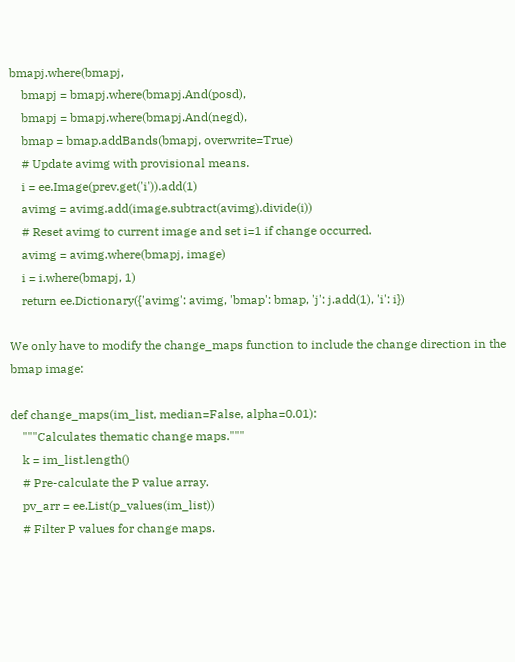bmapj.where(bmapj,
    bmapj = bmapj.where(bmapj.And(posd),
    bmapj = bmapj.where(bmapj.And(negd),
    bmap = bmap.addBands(bmapj, overwrite=True)
    # Update avimg with provisional means.
    i = ee.Image(prev.get('i')).add(1)
    avimg = avimg.add(image.subtract(avimg).divide(i))
    # Reset avimg to current image and set i=1 if change occurred.
    avimg = avimg.where(bmapj, image)
    i = i.where(bmapj, 1)
    return ee.Dictionary({'avimg': avimg, 'bmap': bmap, 'j': j.add(1), 'i': i})

We only have to modify the change_maps function to include the change direction in the bmap image:

def change_maps(im_list, median=False, alpha=0.01):
    """Calculates thematic change maps."""
    k = im_list.length()
    # Pre-calculate the P value array.
    pv_arr = ee.List(p_values(im_list))
    # Filter P values for change maps.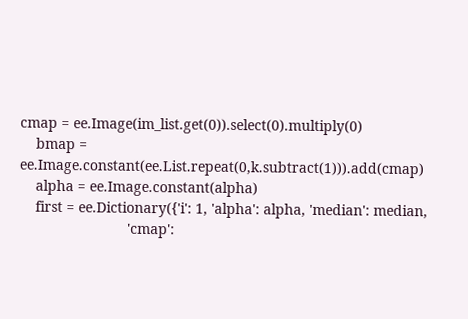cmap = ee.Image(im_list.get(0)).select(0).multiply(0)
    bmap = ee.Image.constant(ee.List.repeat(0,k.subtract(1))).add(cmap)
    alpha = ee.Image.constant(alpha)
    first = ee.Dictionary({'i': 1, 'alpha': alpha, 'median': median,
                           'cmap':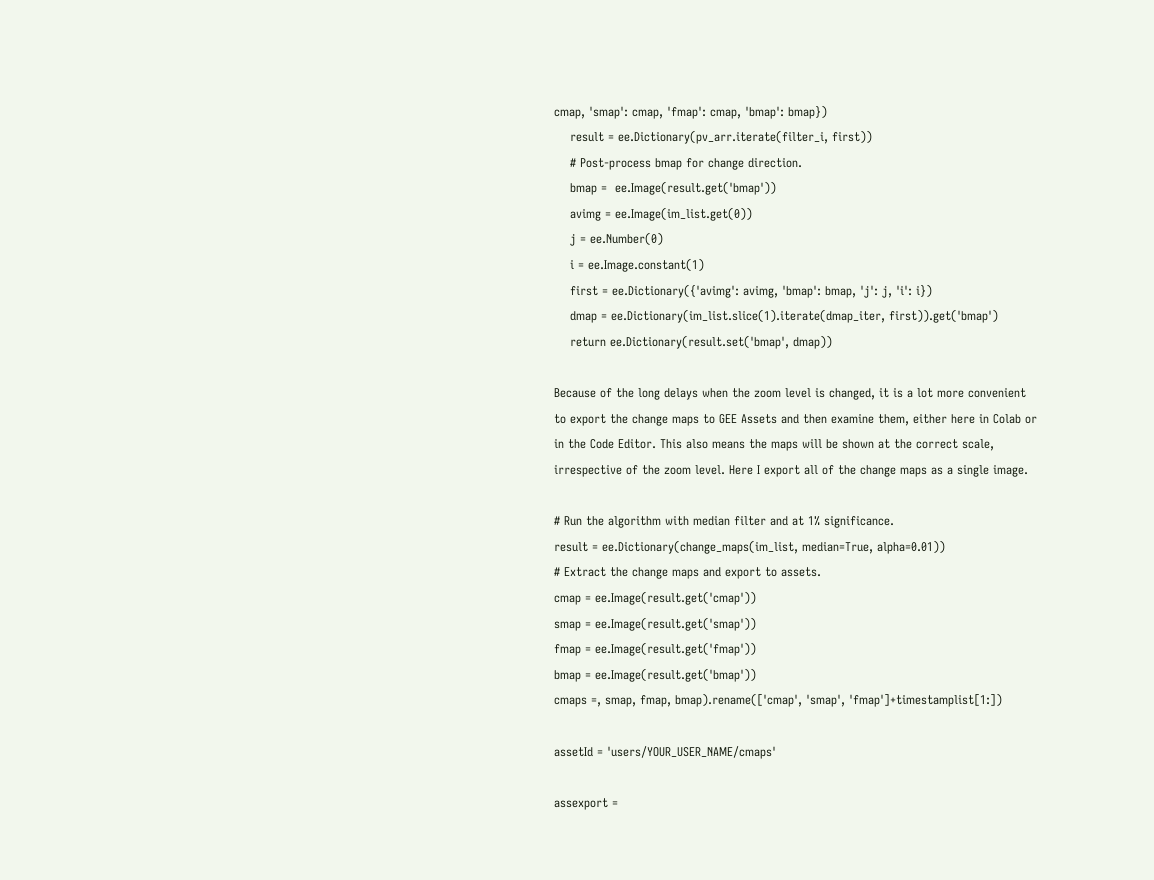cmap, 'smap': cmap, 'fmap': cmap, 'bmap': bmap})
    result = ee.Dictionary(pv_arr.iterate(filter_i, first))
    # Post-process bmap for change direction.
    bmap =  ee.Image(result.get('bmap'))
    avimg = ee.Image(im_list.get(0))
    j = ee.Number(0)
    i = ee.Image.constant(1)
    first = ee.Dictionary({'avimg': avimg, 'bmap': bmap, 'j': j, 'i': i})
    dmap = ee.Dictionary(im_list.slice(1).iterate(dmap_iter, first)).get('bmap')
    return ee.Dictionary(result.set('bmap', dmap))

Because of the long delays when the zoom level is changed, it is a lot more convenient to export the change maps to GEE Assets and then examine them, either here in Colab or in the Code Editor. This also means the maps will be shown at the correct scale, irrespective of the zoom level. Here I export all of the change maps as a single image.

# Run the algorithm with median filter and at 1% significance.
result = ee.Dictionary(change_maps(im_list, median=True, alpha=0.01))
# Extract the change maps and export to assets.
cmap = ee.Image(result.get('cmap'))
smap = ee.Image(result.get('smap'))
fmap = ee.Image(result.get('fmap'))
bmap = ee.Image(result.get('bmap'))
cmaps =, smap, fmap, bmap).rename(['cmap', 'smap', 'fmap']+timestamplist[1:])

assetId = 'users/YOUR_USER_NAME/cmaps'

assexport =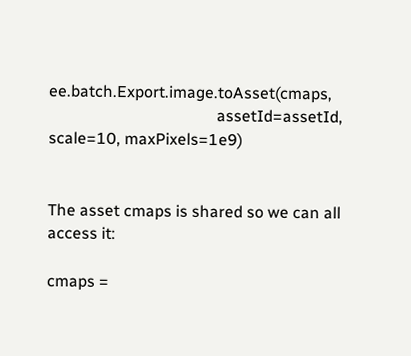ee.batch.Export.image.toAsset(cmaps,
                                          assetId=assetId, scale=10, maxPixels=1e9)


The asset cmaps is shared so we can all access it:

cmaps =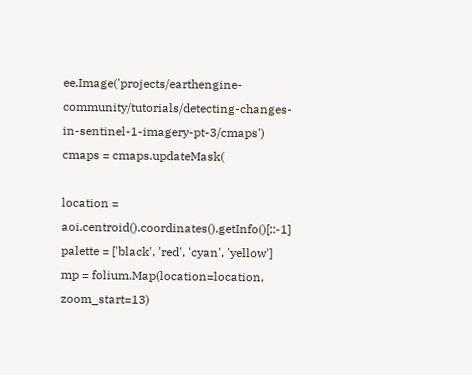ee.Image('projects/earthengine-community/tutorials/detecting-changes-in-sentinel-1-imagery-pt-3/cmaps')
cmaps = cmaps.updateMask(

location = aoi.centroid().coordinates().getInfo()[::-1]
palette = ['black', 'red', 'cyan', 'yellow']
mp = folium.Map(location=location, zoom_start=13)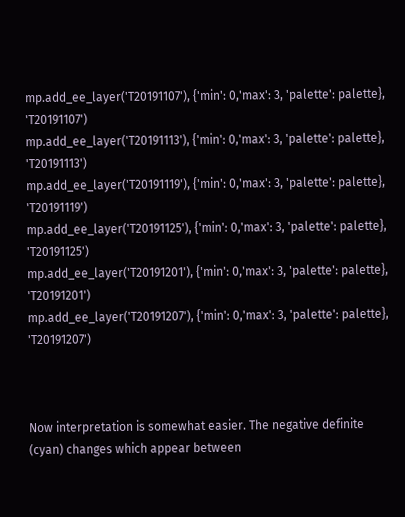mp.add_ee_layer('T20191107'), {'min': 0,'max': 3, 'palette': palette}, 'T20191107')
mp.add_ee_layer('T20191113'), {'min': 0,'max': 3, 'palette': palette}, 'T20191113')
mp.add_ee_layer('T20191119'), {'min': 0,'max': 3, 'palette': palette}, 'T20191119')
mp.add_ee_layer('T20191125'), {'min': 0,'max': 3, 'palette': palette}, 'T20191125')
mp.add_ee_layer('T20191201'), {'min': 0,'max': 3, 'palette': palette}, 'T20191201')
mp.add_ee_layer('T20191207'), {'min': 0,'max': 3, 'palette': palette}, 'T20191207')



Now interpretation is somewhat easier. The negative definite (cyan) changes which appear between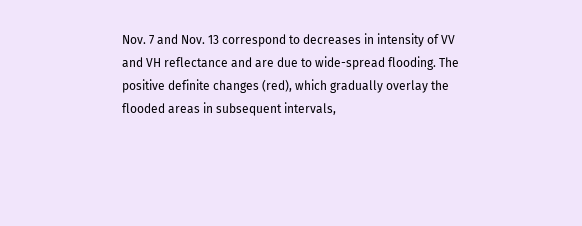Nov. 7 and Nov. 13 correspond to decreases in intensity of VV and VH reflectance and are due to wide-spread flooding. The positive definite changes (red), which gradually overlay the flooded areas in subsequent intervals,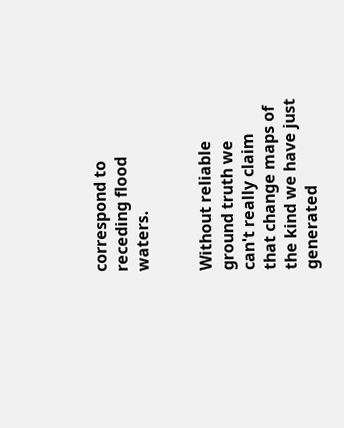correspond to receding flood waters.


Without reliable ground truth we can't really claim that change maps of the kind we have just generated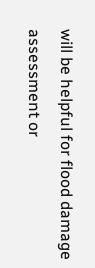will be helpful for flood damage assessment or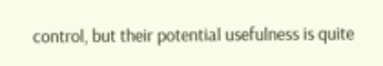control, but their potential usefulness is quite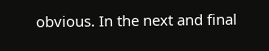obvious. In the next and final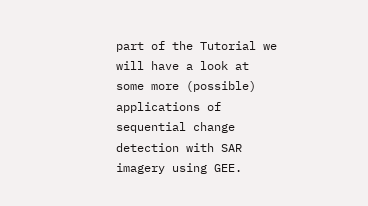part of the Tutorial we will have a look at some more (possible) applications of sequential change detection with SAR imagery using GEE.